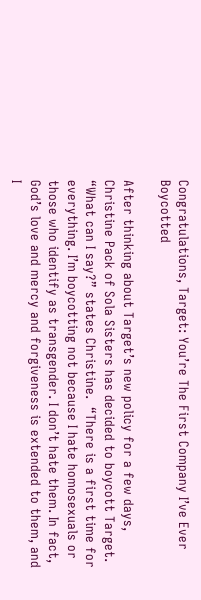Congratulations, Target: You’re The First Company I’ve Ever Boycotted

After thinking about Target’s new policy for a few days, Christine Pack of Sola Sisters has decided to boycott Target.  “What can I say?” states Christine.  “There is a first time for everything. I’m boycotting not because I hate homosexuals or those who identify as transgender. I don’t hate them. In fact, God’s love and mercy and forgiveness is extended to them, and I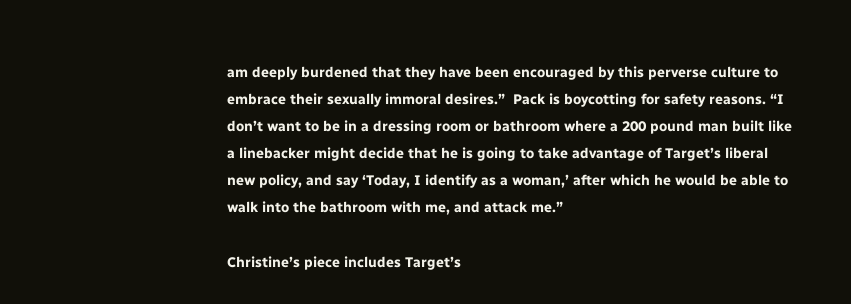am deeply burdened that they have been encouraged by this perverse culture to embrace their sexually immoral desires.”  Pack is boycotting for safety reasons. “I don’t want to be in a dressing room or bathroom where a 200 pound man built like a linebacker might decide that he is going to take advantage of Target’s liberal new policy, and say ‘Today, I identify as a woman,’ after which he would be able to walk into the bathroom with me, and attack me.”

Christine’s piece includes Target’s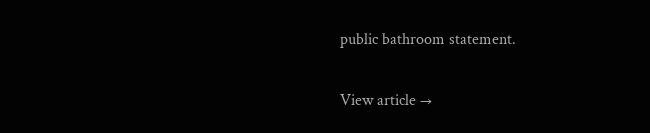public bathroom statement.

View article →